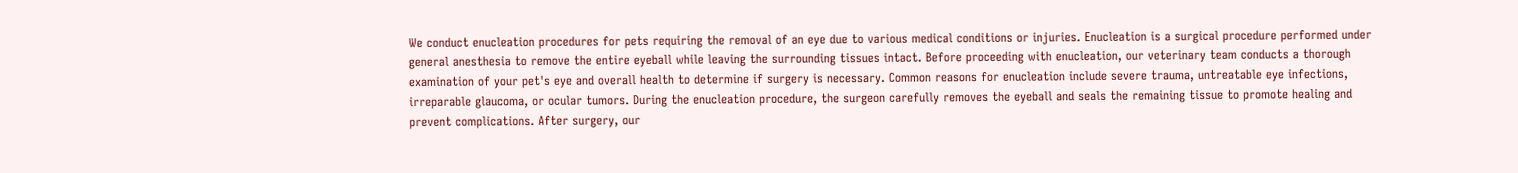We conduct enucleation procedures for pets requiring the removal of an eye due to various medical conditions or injuries. Enucleation is a surgical procedure performed under general anesthesia to remove the entire eyeball while leaving the surrounding tissues intact. Before proceeding with enucleation, our veterinary team conducts a thorough examination of your pet's eye and overall health to determine if surgery is necessary. Common reasons for enucleation include severe trauma, untreatable eye infections, irreparable glaucoma, or ocular tumors. During the enucleation procedure, the surgeon carefully removes the eyeball and seals the remaining tissue to promote healing and prevent complications. After surgery, our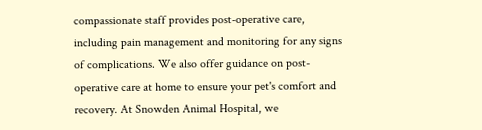compassionate staff provides post-operative care, including pain management and monitoring for any signs of complications. We also offer guidance on post-operative care at home to ensure your pet's comfort and recovery. At Snowden Animal Hospital, we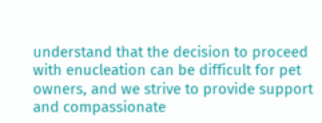understand that the decision to proceed with enucleation can be difficult for pet owners, and we strive to provide support and compassionate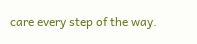care every step of the way.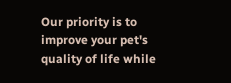Our priority is to improve your pet's quality of life while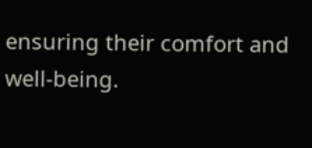ensuring their comfort and well-being.